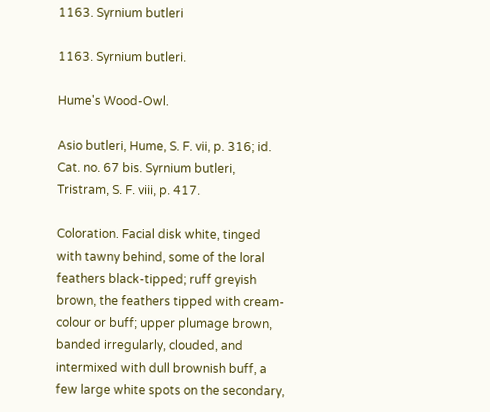1163. Syrnium butleri

1163. Syrnium butleri.

Hume's Wood-Owl.

Asio butleri, Hume, S. F. vii, p. 316; id. Cat. no. 67 bis. Syrnium butleri, Tristram, S. F. viii, p. 417.

Coloration. Facial disk white, tinged with tawny behind, some of the loral feathers black-tipped; ruff greyish brown, the feathers tipped with cream-colour or buff; upper plumage brown, banded irregularly, clouded, and intermixed with dull brownish buff, a few large white spots on the secondary,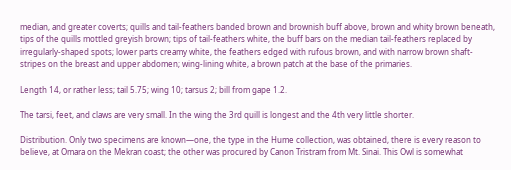median, and greater coverts; quills and tail-feathers banded brown and brownish buff above, brown and whity brown beneath, tips of the quills mottled greyish brown; tips of tail-feathers white, the buff bars on the median tail-feathers replaced by irregularly-shaped spots; lower parts creamy white, the feathers edged with rufous brown, and with narrow brown shaft-stripes on the breast and upper abdomen; wing-lining white, a brown patch at the base of the primaries.

Length 14, or rather less; tail 5.75; wing 10; tarsus 2; bill from gape 1.2.

The tarsi, feet, and claws are very small. In the wing the 3rd quill is longest and the 4th very little shorter.

Distribution. Only two specimens are known—one, the type in the Hume collection, was obtained, there is every reason to believe, at Omara on the Mekran coast; the other was procured by Canon Tristram from Mt. Sinai. This Owl is somewhat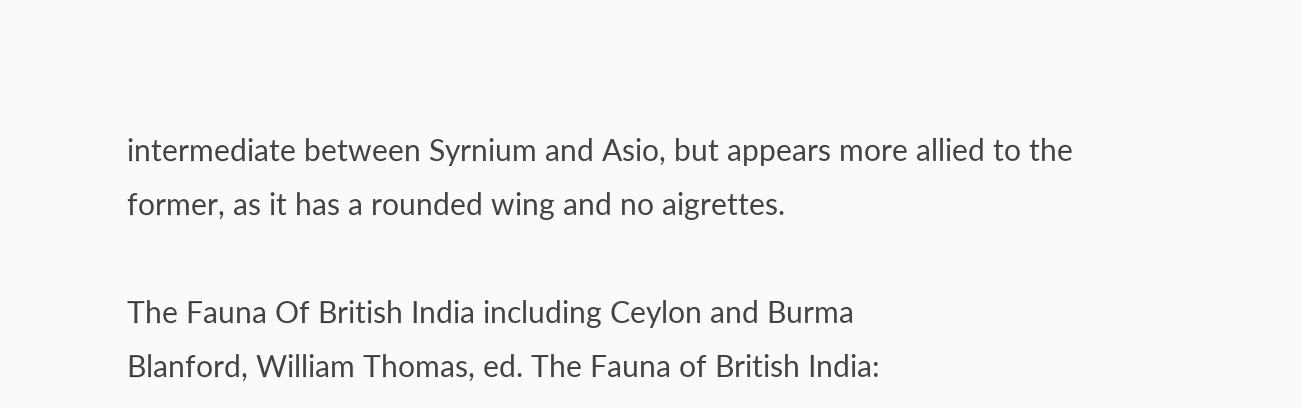intermediate between Syrnium and Asio, but appears more allied to the former, as it has a rounded wing and no aigrettes.

The Fauna Of British India including Ceylon and Burma
Blanford, William Thomas, ed. The Fauna of British India: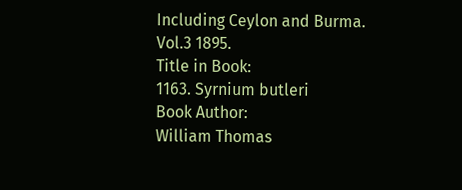Including Ceylon and Burma. Vol.3 1895.
Title in Book:
1163. Syrnium butleri
Book Author:
William Thomas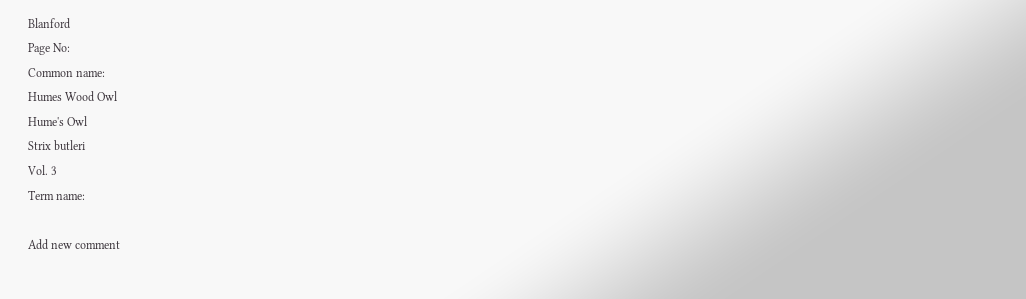Blanford
Page No:
Common name:
Humes Wood Owl
Hume's Owl
Strix butleri
Vol. 3
Term name:

Add new comment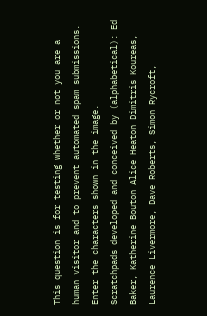This question is for testing whether or not you are a human visitor and to prevent automated spam submissions.
Enter the characters shown in the image.
Scratchpads developed and conceived by (alphabetical): Ed Baker, Katherine Bouton Alice Heaton Dimitris Koureas, Laurence Livermore, Dave Roberts, Simon Rycroft,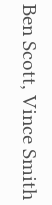Ben Scott, Vince Smith